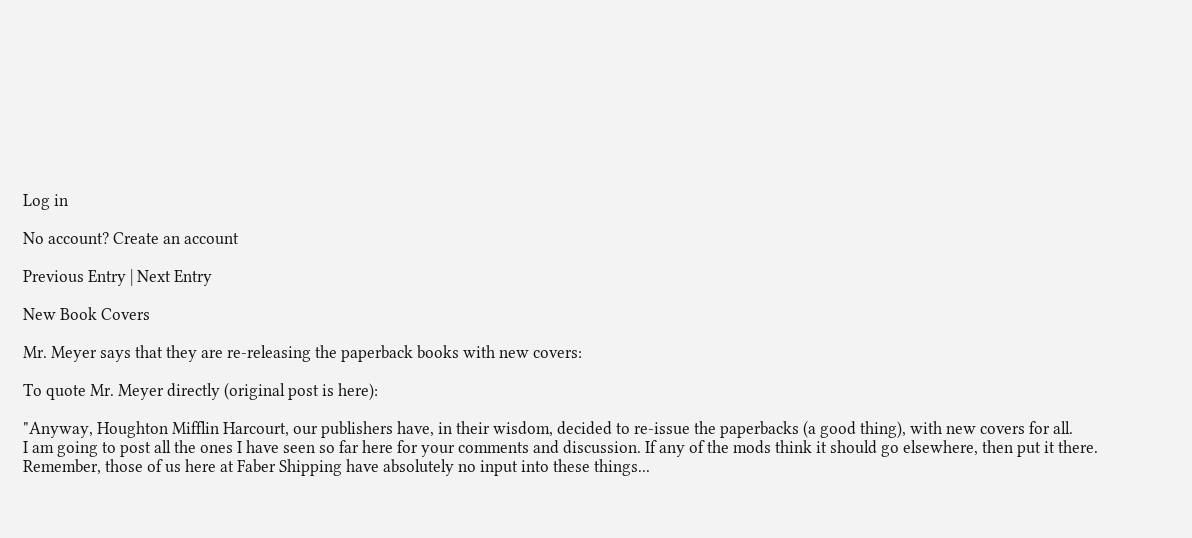Log in

No account? Create an account

Previous Entry | Next Entry

New Book Covers

Mr. Meyer says that they are re-releasing the paperback books with new covers:

To quote Mr. Meyer directly (original post is here):

"Anyway, Houghton Mifflin Harcourt, our publishers have, in their wisdom, decided to re-issue the paperbacks (a good thing), with new covers for all.
I am going to post all the ones I have seen so far here for your comments and discussion. If any of the mods think it should go elsewhere, then put it there.
Remember, those of us here at Faber Shipping have absolutely no input into these things...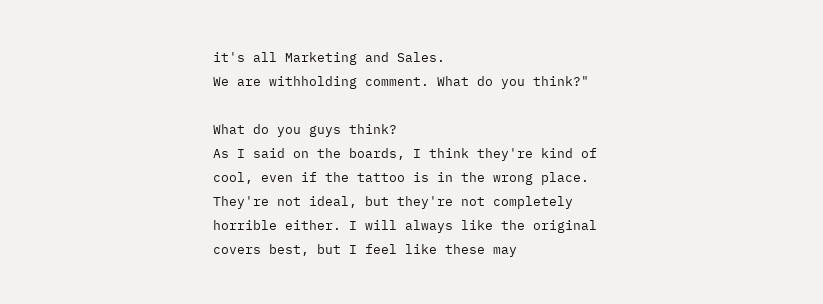it's all Marketing and Sales.
We are withholding comment. What do you think?"

What do you guys think?
As I said on the boards, I think they're kind of cool, even if the tattoo is in the wrong place. They're not ideal, but they're not completely horrible either. I will always like the original covers best, but I feel like these may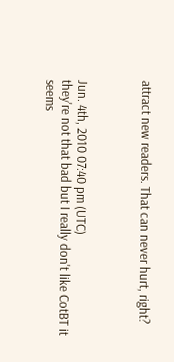attract new readers. That can never hurt, right?



Jun. 4th, 2010 07:40 pm (UTC)
they're not that bad but I really don't like CotBT it seems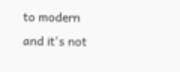to modern and it's not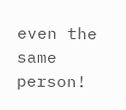even the same person!